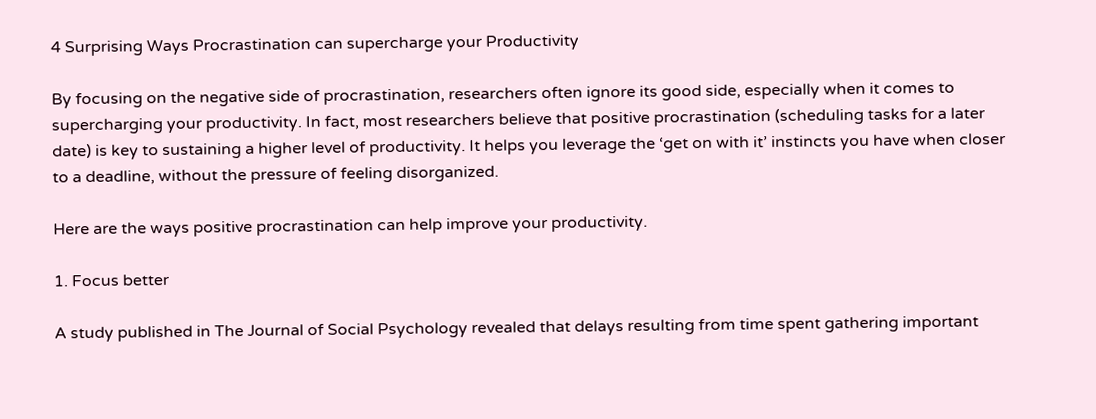4 Surprising Ways Procrastination can supercharge your Productivity

By focusing on the negative side of procrastination, researchers often ignore its good side, especially when it comes to supercharging your productivity. In fact, most researchers believe that positive procrastination (scheduling tasks for a later date) is key to sustaining a higher level of productivity. It helps you leverage the ‘get on with it’ instincts you have when closer to a deadline, without the pressure of feeling disorganized.

Here are the ways positive procrastination can help improve your productivity.

1. Focus better

A study published in The Journal of Social Psychology revealed that delays resulting from time spent gathering important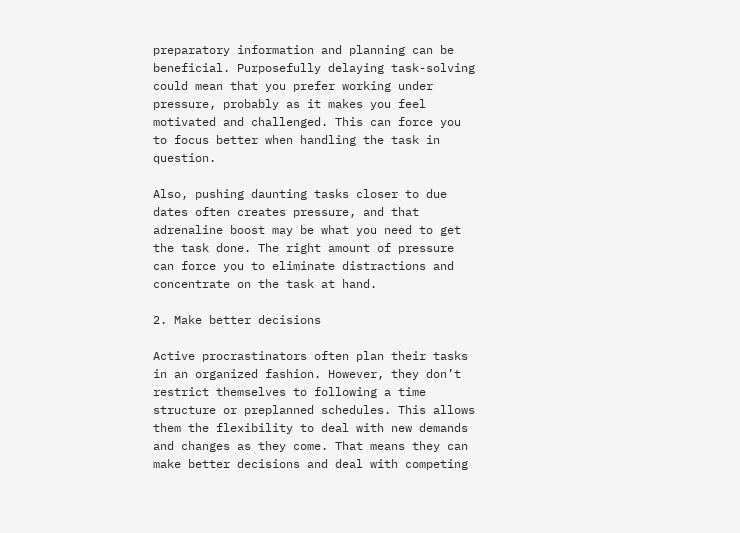preparatory information and planning can be beneficial. Purposefully delaying task-solving could mean that you prefer working under pressure, probably as it makes you feel motivated and challenged. This can force you to focus better when handling the task in question.

Also, pushing daunting tasks closer to due dates often creates pressure, and that adrenaline boost may be what you need to get the task done. The right amount of pressure can force you to eliminate distractions and concentrate on the task at hand.

2. Make better decisions

Active procrastinators often plan their tasks in an organized fashion. However, they don’t restrict themselves to following a time structure or preplanned schedules. This allows them the flexibility to deal with new demands and changes as they come. That means they can make better decisions and deal with competing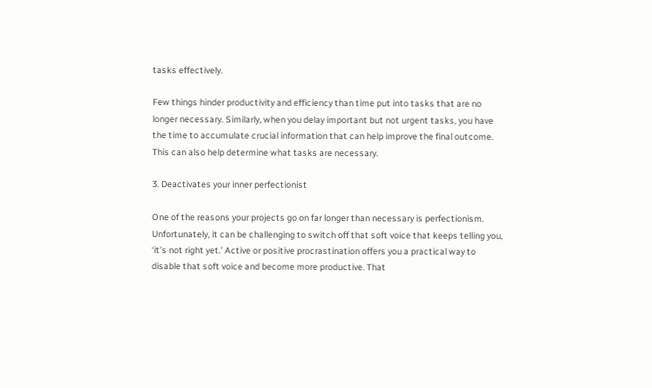tasks effectively.

Few things hinder productivity and efficiency than time put into tasks that are no longer necessary. Similarly, when you delay important but not urgent tasks, you have the time to accumulate crucial information that can help improve the final outcome. This can also help determine what tasks are necessary.

3. Deactivates your inner perfectionist

One of the reasons your projects go on far longer than necessary is perfectionism. Unfortunately, it can be challenging to switch off that soft voice that keeps telling you, ‘it’s not right yet.’ Active or positive procrastination offers you a practical way to disable that soft voice and become more productive. That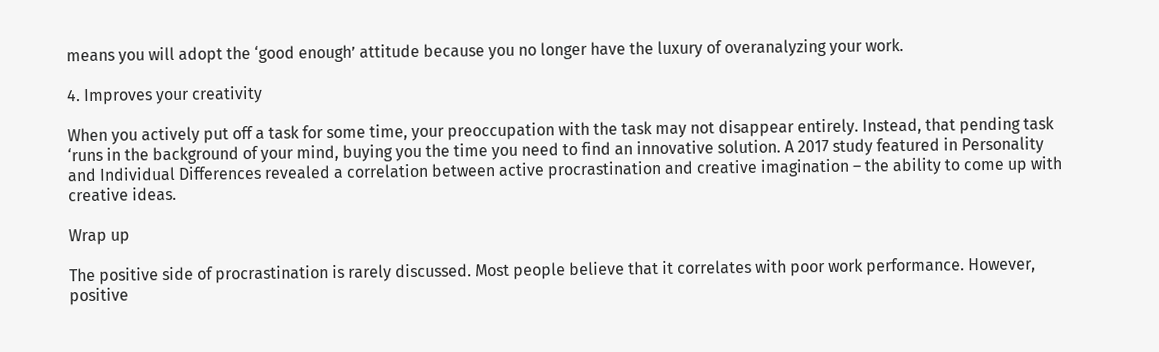means you will adopt the ‘good enough’ attitude because you no longer have the luxury of overanalyzing your work.

4. Improves your creativity

When you actively put off a task for some time, your preoccupation with the task may not disappear entirely. Instead, that pending task ‘runs in the background of your mind, buying you the time you need to find an innovative solution. A 2017 study featured in Personality and Individual Differences revealed a correlation between active procrastination and creative imagination – the ability to come up with creative ideas.

Wrap up

The positive side of procrastination is rarely discussed. Most people believe that it correlates with poor work performance. However, positive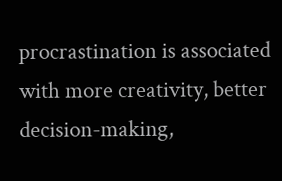procrastination is associated with more creativity, better decision-making,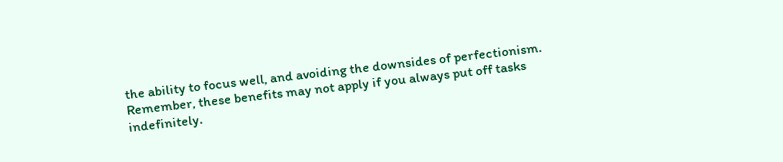the ability to focus well, and avoiding the downsides of perfectionism. Remember, these benefits may not apply if you always put off tasks indefinitely.